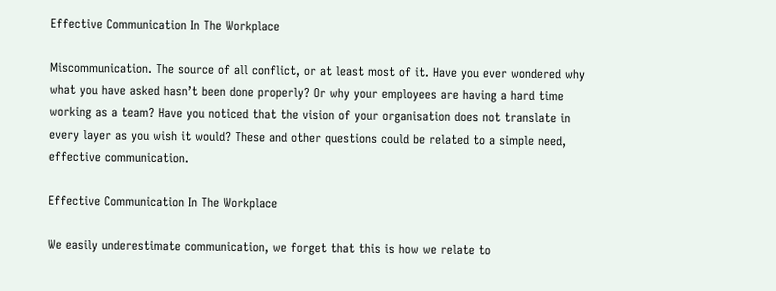Effective Communication In The Workplace

Miscommunication. The source of all conflict, or at least most of it. Have you ever wondered why what you have asked hasn’t been done properly? Or why your employees are having a hard time working as a team? Have you noticed that the vision of your organisation does not translate in every layer as you wish it would? These and other questions could be related to a simple need, effective communication.

Effective Communication In The Workplace

We easily underestimate communication, we forget that this is how we relate to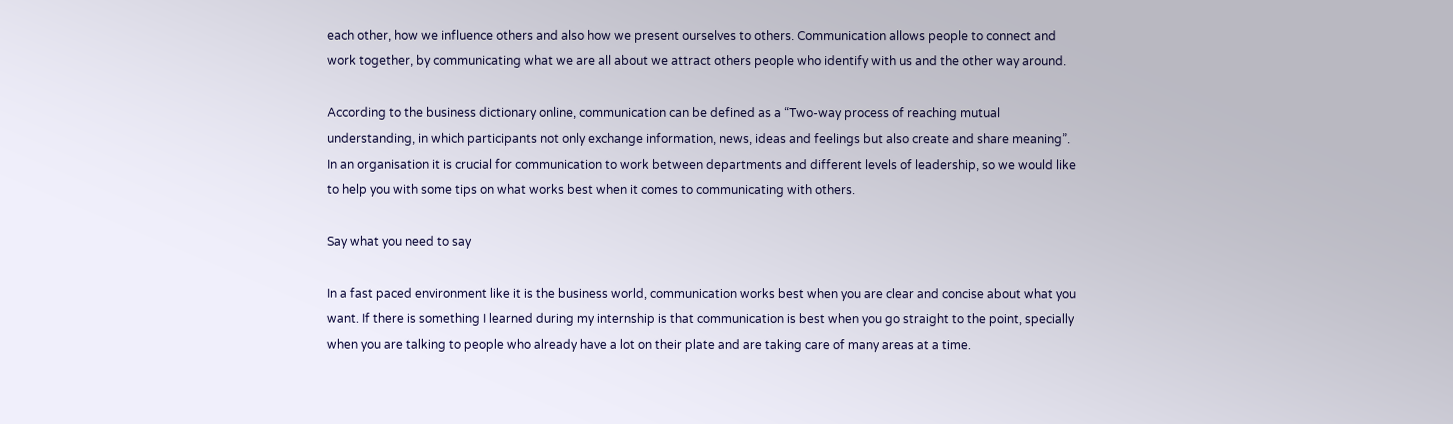each other, how we influence others and also how we present ourselves to others. Communication allows people to connect and work together, by communicating what we are all about we attract others people who identify with us and the other way around.

According to the business dictionary online, communication can be defined as a “Two-way process of reaching mutual understanding, in which participants not only exchange information, news, ideas and feelings but also create and share meaning”. In an organisation it is crucial for communication to work between departments and different levels of leadership, so we would like to help you with some tips on what works best when it comes to communicating with others.

Say what you need to say

In a fast paced environment like it is the business world, communication works best when you are clear and concise about what you want. If there is something I learned during my internship is that communication is best when you go straight to the point, specially when you are talking to people who already have a lot on their plate and are taking care of many areas at a time.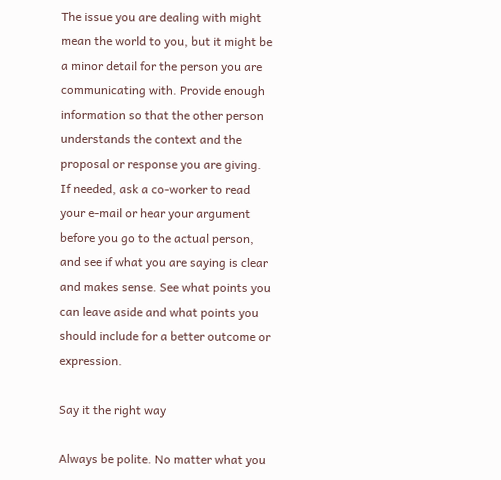The issue you are dealing with might mean the world to you, but it might be a minor detail for the person you are communicating with. Provide enough information so that the other person understands the context and the proposal or response you are giving. If needed, ask a co-worker to read your e-mail or hear your argument before you go to the actual person, and see if what you are saying is clear and makes sense. See what points you can leave aside and what points you should include for a better outcome or expression.

Say it the right way

Always be polite. No matter what you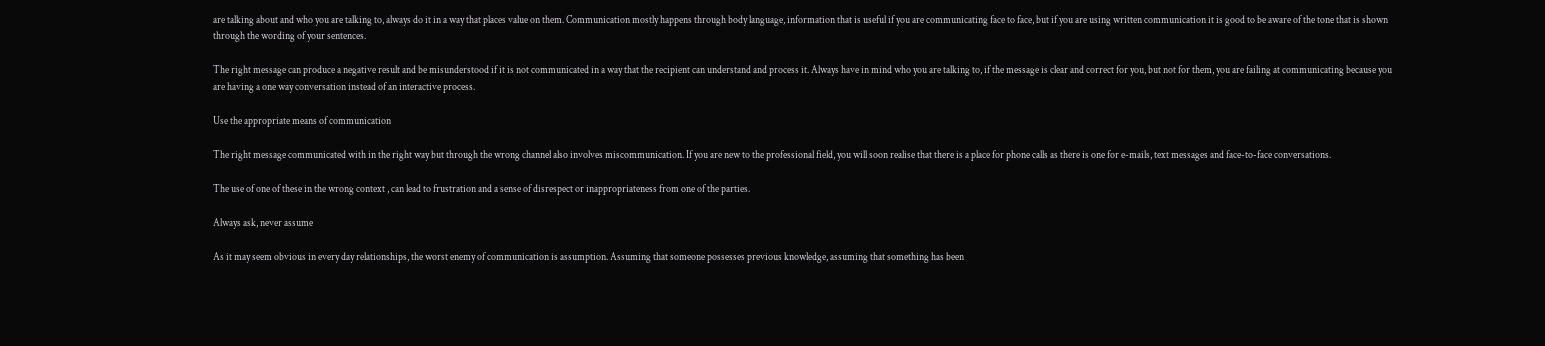are talking about and who you are talking to, always do it in a way that places value on them. Communication mostly happens through body language, information that is useful if you are communicating face to face, but if you are using written communication it is good to be aware of the tone that is shown through the wording of your sentences.

The right message can produce a negative result and be misunderstood if it is not communicated in a way that the recipient can understand and process it. Always have in mind who you are talking to, if the message is clear and correct for you, but not for them, you are failing at communicating because you are having a one way conversation instead of an interactive process.

Use the appropriate means of communication

The right message communicated with in the right way but through the wrong channel also involves miscommunication. If you are new to the professional field, you will soon realise that there is a place for phone calls as there is one for e-mails, text messages and face-to-face conversations.

The use of one of these in the wrong context , can lead to frustration and a sense of disrespect or inappropriateness from one of the parties.

Always ask, never assume

As it may seem obvious in every day relationships, the worst enemy of communication is assumption. Assuming that someone possesses previous knowledge, assuming that something has been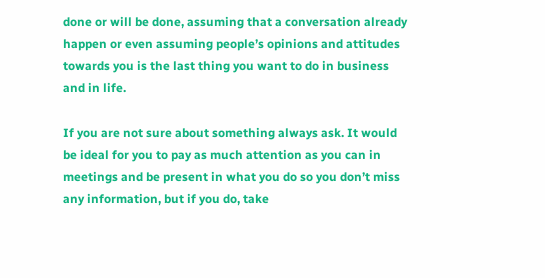done or will be done, assuming that a conversation already happen or even assuming people’s opinions and attitudes towards you is the last thing you want to do in business and in life.

If you are not sure about something always ask. It would be ideal for you to pay as much attention as you can in meetings and be present in what you do so you don’t miss any information, but if you do, take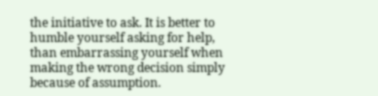the initiative to ask. It is better to humble yourself asking for help, than embarrassing yourself when making the wrong decision simply because of assumption.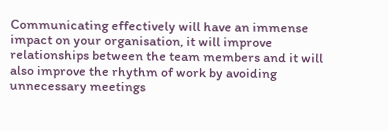Communicating effectively will have an immense impact on your organisation, it will improve relationships between the team members and it will also improve the rhythm of work by avoiding unnecessary meetings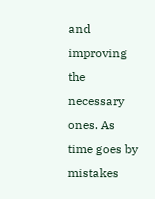and improving the necessary ones. As time goes by mistakes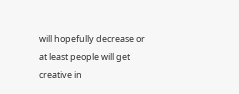will hopefully decrease or at least people will get creative in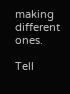making different ones.

Tell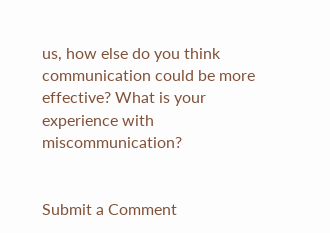us, how else do you think communication could be more effective? What is your experience with miscommunication?


Submit a Comment